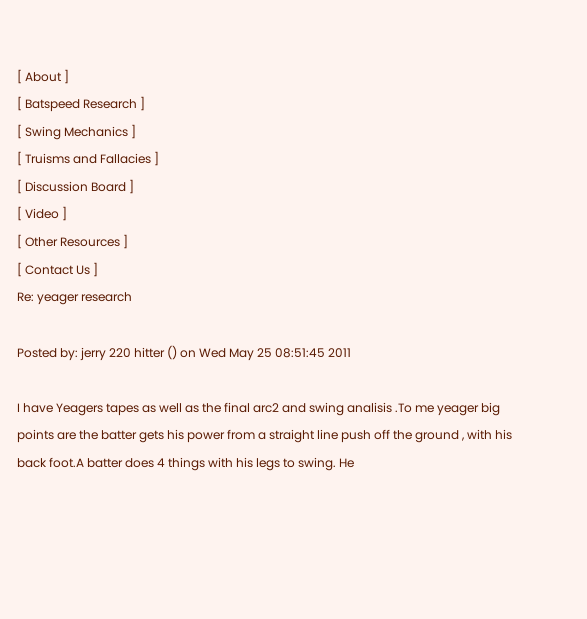[ About ]
[ Batspeed Research ]
[ Swing Mechanics ]
[ Truisms and Fallacies ]
[ Discussion Board ]
[ Video ]
[ Other Resources ]
[ Contact Us ]
Re: yeager research

Posted by: jerry 220 hitter () on Wed May 25 08:51:45 2011

I have Yeagers tapes as well as the final arc2 and swing analisis .To me yeager big points are the batter gets his power from a straight line push off the ground , with his back foot.A batter does 4 things with his legs to swing. He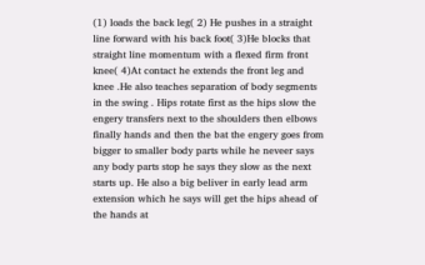(1) loads the back leg( 2) He pushes in a straight line forward with his back foot( 3)He blocks that straight line momentum with a flexed firm front knee( 4)At contact he extends the front leg and knee .He also teaches separation of body segments in the swing . Hips rotate first as the hips slow the engery transfers next to the shoulders then elbows finally hands and then the bat the engery goes from bigger to smaller body parts while he neveer says any body parts stop he says they slow as the next starts up. He also a big beliver in early lead arm extension which he says will get the hips ahead of the hands at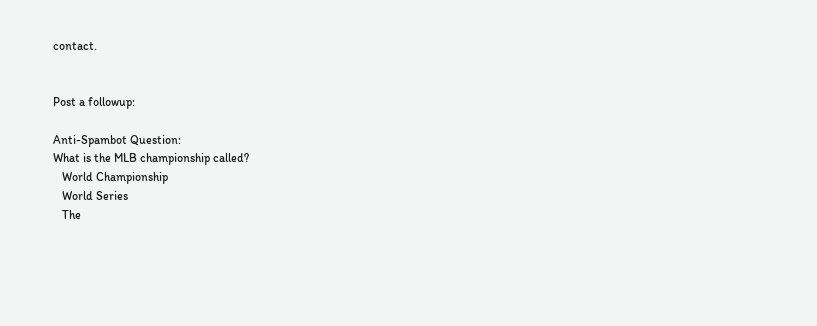contact.


Post a followup:

Anti-Spambot Question:
What is the MLB championship called?
   World Championship
   World Series
   The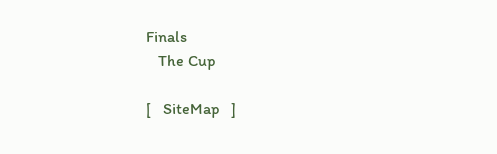Finals
   The Cup

[   SiteMap   ]